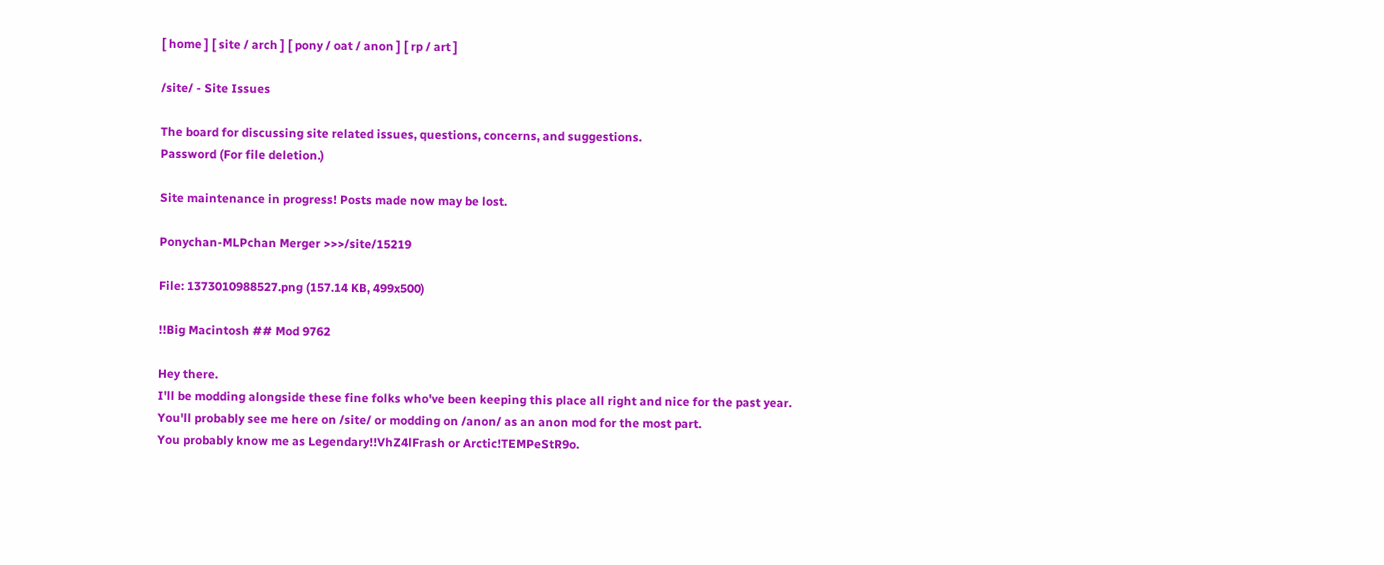[ home ] [ site / arch ] [ pony / oat / anon ] [ rp / art ]

/site/ - Site Issues

The board for discussing site related issues, questions, concerns, and suggestions.
Password (For file deletion.)

Site maintenance in progress! Posts made now may be lost.

Ponychan-MLPchan Merger >>>/site/15219

File: 1373010988527.png (157.14 KB, 499x500)

!!Big Macintosh ## Mod 9762

Hey there.
I'll be modding alongside these fine folks who've been keeping this place all right and nice for the past year.
You'll probably see me here on /site/ or modding on /anon/ as an anon mod for the most part.
You probably know me as Legendary!!VhZ4lFrash or Arctic!TEMPeStR9o.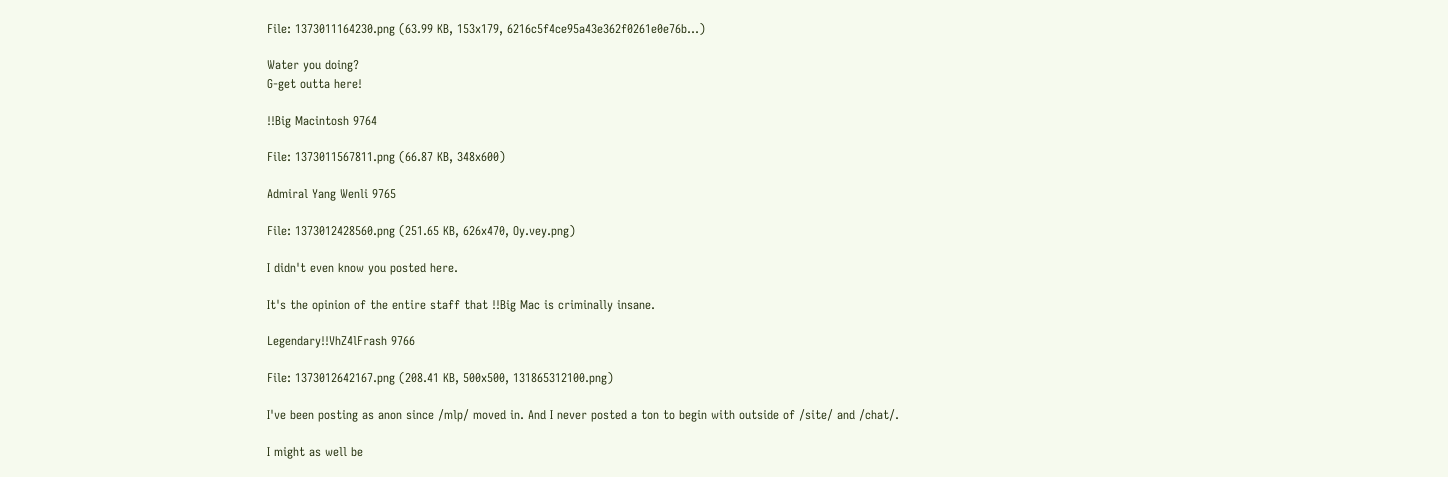File: 1373011164230.png (63.99 KB, 153x179, 6216c5f4ce95a43e362f0261e0e76b…)

Water you doing?
G-get outta here!

!!Big Macintosh 9764

File: 1373011567811.png (66.87 KB, 348x600)

Admiral Yang Wenli 9765

File: 1373012428560.png (251.65 KB, 626x470, Oy.vey.png)

I didn't even know you posted here.

It's the opinion of the entire staff that !!Big Mac is criminally insane.

Legendary!!VhZ4lFrash 9766

File: 1373012642167.png (208.41 KB, 500x500, 131865312100.png)

I've been posting as anon since /mlp/ moved in. And I never posted a ton to begin with outside of /site/ and /chat/.

I might as well be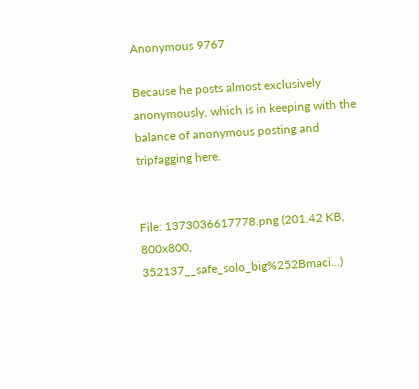Anonymous 9767

Because he posts almost exclusively anonymously, which is in keeping with the balance of anonymous posting and tripfagging here.


File: 1373036617778.png (201.42 KB, 800x800, 352137__safe_solo_big%252Bmaci…)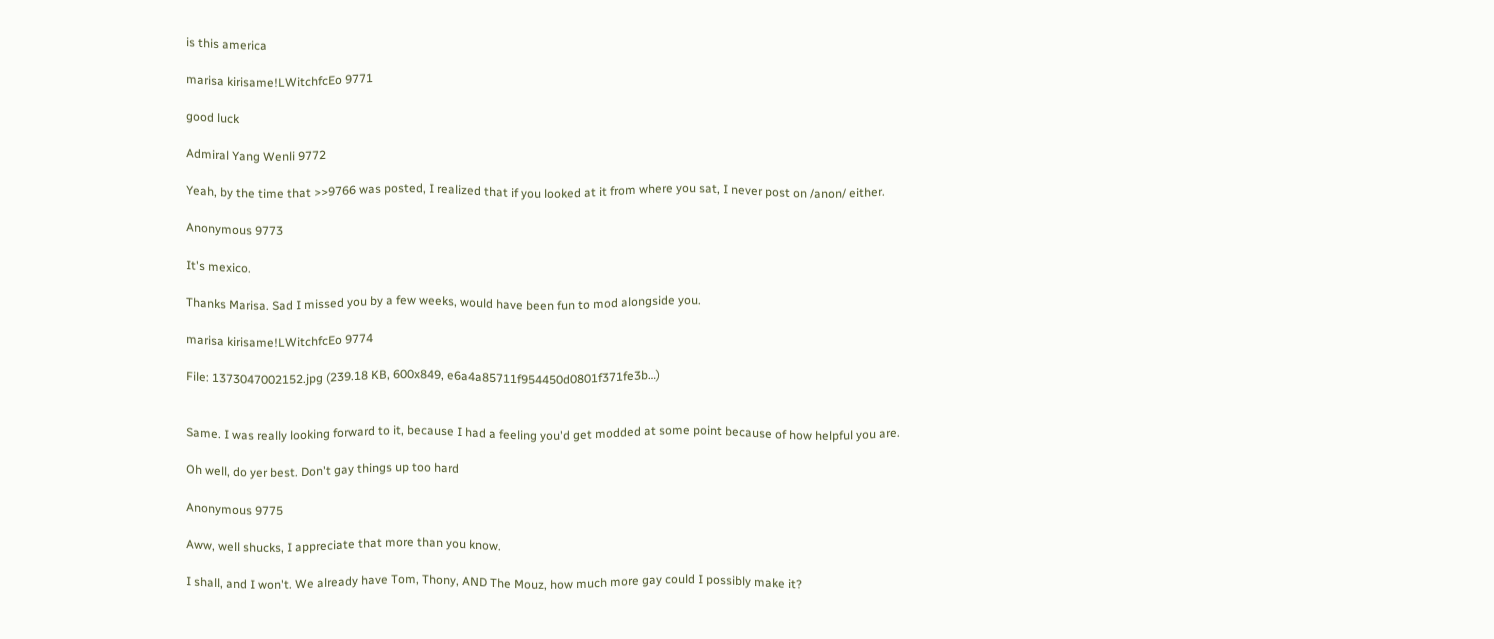is this america

marisa kirisame!LWitchfcEo 9771

good luck

Admiral Yang Wenli 9772

Yeah, by the time that >>9766 was posted, I realized that if you looked at it from where you sat, I never post on /anon/ either.

Anonymous 9773

It's mexico.

Thanks Marisa. Sad I missed you by a few weeks, would have been fun to mod alongside you.

marisa kirisame!LWitchfcEo 9774

File: 1373047002152.jpg (239.18 KB, 600x849, e6a4a85711f954450d0801f371fe3b…)


Same. I was really looking forward to it, because I had a feeling you'd get modded at some point because of how helpful you are.

Oh well, do yer best. Don't gay things up too hard

Anonymous 9775

Aww, well shucks, I appreciate that more than you know.

I shall, and I won't. We already have Tom, Thony, AND The Mouz, how much more gay could I possibly make it?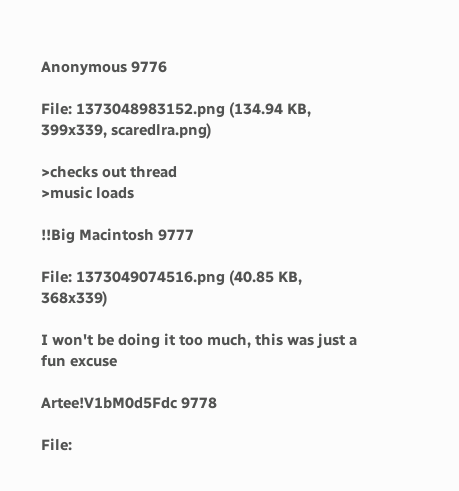Anonymous 9776

File: 1373048983152.png (134.94 KB, 399x339, scaredlra.png)

>checks out thread
>music loads

!!Big Macintosh 9777

File: 1373049074516.png (40.85 KB, 368x339)

I won't be doing it too much, this was just a fun excuse

Artee!V1bM0d5Fdc 9778

File: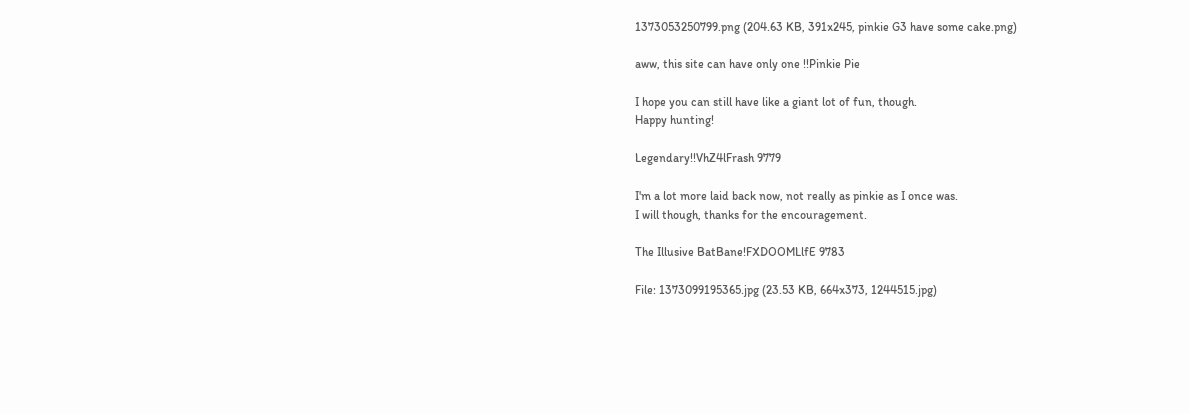1373053250799.png (204.63 KB, 391x245, pinkie G3 have some cake.png)

aww, this site can have only one !!Pinkie Pie

I hope you can still have like a giant lot of fun, though.
Happy hunting!

Legendary!!VhZ4lFrash 9779

I'm a lot more laid back now, not really as pinkie as I once was.
I will though, thanks for the encouragement.

The Illusive BatBane!FXDOOMLlfE 9783

File: 1373099195365.jpg (23.53 KB, 664x373, 1244515.jpg)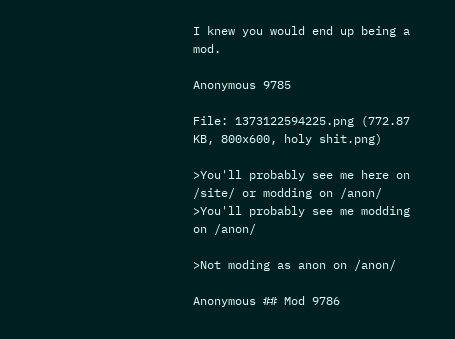I knew you would end up being a mod.

Anonymous 9785

File: 1373122594225.png (772.87 KB, 800x600, holy shit.png)

>You'll probably see me here on /site/ or modding on /anon/
>You'll probably see me modding on /anon/

>Not moding as anon on /anon/

Anonymous ## Mod 9786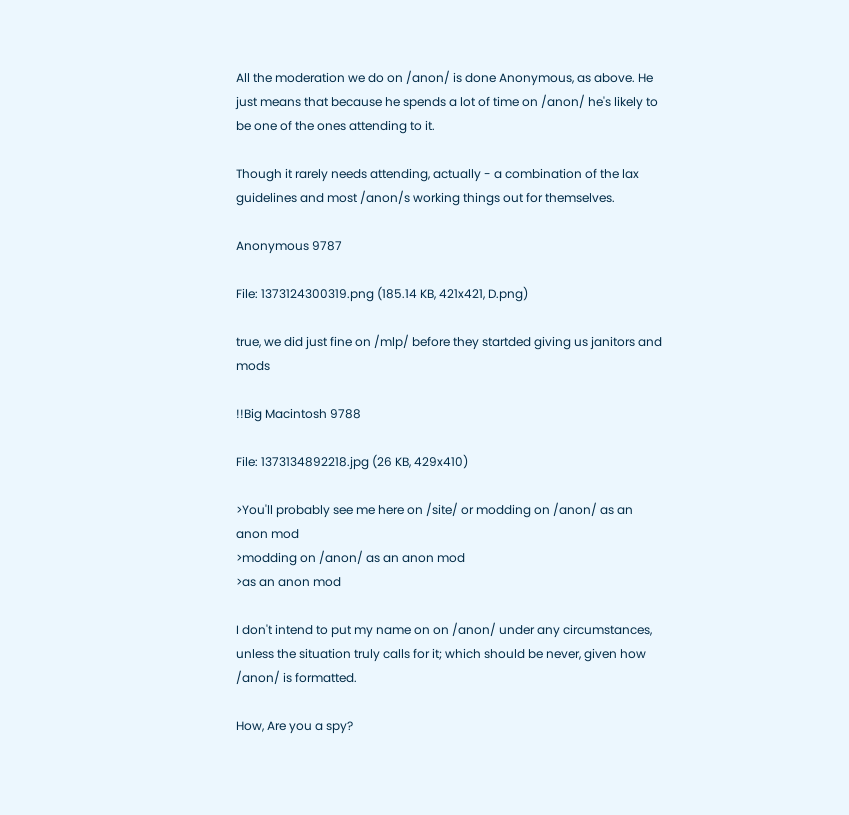All the moderation we do on /anon/ is done Anonymous, as above. He just means that because he spends a lot of time on /anon/ he's likely to be one of the ones attending to it.

Though it rarely needs attending, actually - a combination of the lax guidelines and most /anon/s working things out for themselves.

Anonymous 9787

File: 1373124300319.png (185.14 KB, 421x421, D.png)

true, we did just fine on /mlp/ before they startded giving us janitors and mods

!!Big Macintosh 9788

File: 1373134892218.jpg (26 KB, 429x410)

>You'll probably see me here on /site/ or modding on /anon/ as an anon mod
>modding on /anon/ as an anon mod
>as an anon mod

I don't intend to put my name on on /anon/ under any circumstances, unless the situation truly calls for it; which should be never, given how /anon/ is formatted.

How, Are you a spy?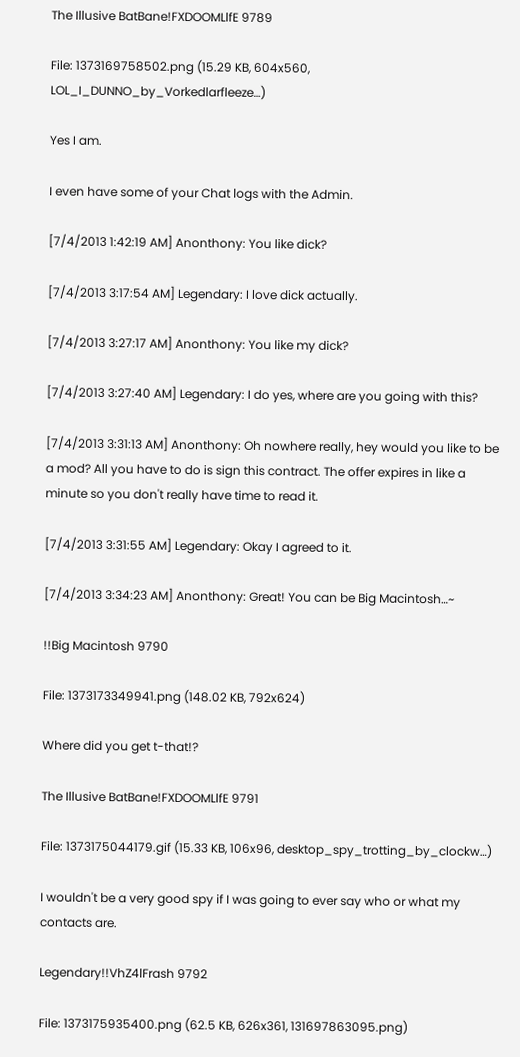The Illusive BatBane!FXDOOMLlfE 9789

File: 1373169758502.png (15.29 KB, 604x560, LOL_I_DUNNO_by_Vorkedlarfleeze…)

Yes I am.

I even have some of your Chat logs with the Admin.

[7/4/2013 1:42:19 AM] Anonthony: You like dick?

[7/4/2013 3:17:54 AM] Legendary: I love dick actually.

[7/4/2013 3:27:17 AM] Anonthony: You like my dick?

[7/4/2013 3:27:40 AM] Legendary: I do yes, where are you going with this?

[7/4/2013 3:31:13 AM] Anonthony: Oh nowhere really, hey would you like to be a mod? All you have to do is sign this contract. The offer expires in like a minute so you don't really have time to read it.

[7/4/2013 3:31:55 AM] Legendary: Okay I agreed to it.

[7/4/2013 3:34:23 AM] Anonthony: Great! You can be Big Macintosh…~

!!Big Macintosh 9790

File: 1373173349941.png (148.02 KB, 792x624)

Where did you get t-that!?

The Illusive BatBane!FXDOOMLlfE 9791

File: 1373175044179.gif (15.33 KB, 106x96, desktop_spy_trotting_by_clockw…)

I wouldn't be a very good spy if I was going to ever say who or what my contacts are.

Legendary!!VhZ4lFrash 9792

File: 1373175935400.png (62.5 KB, 626x361, 131697863095.png)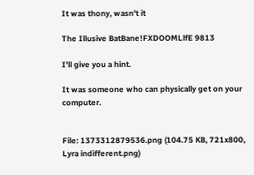It was thony, wasn't it

The Illusive BatBane!FXDOOMLlfE 9813

I'll give you a hint.

It was someone who can physically get on your computer.


File: 1373312879536.png (104.75 KB, 721x800, Lyra indifferent.png)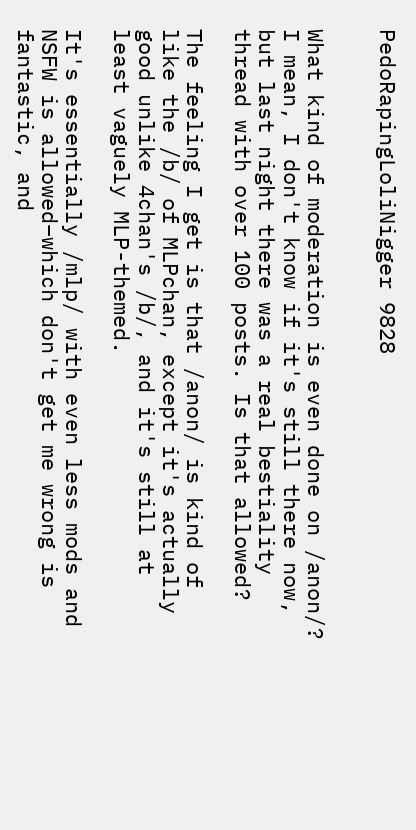PedoRapingLoliNigger 9828


What kind of moderation is even done on /anon/? I mean, I don't know if it's still there now, but last night there was a real bestiality thread with over 100 posts. Is that allowed?

The feeling I get is that /anon/ is kind of like the /b/ of MLPchan, except it's actually good unlike 4chan's /b/, and it's still at least vaguely MLP-themed.

It's essentially /mlp/ with even less mods and NSFW is allowed–which don't get me wrong is fantastic, and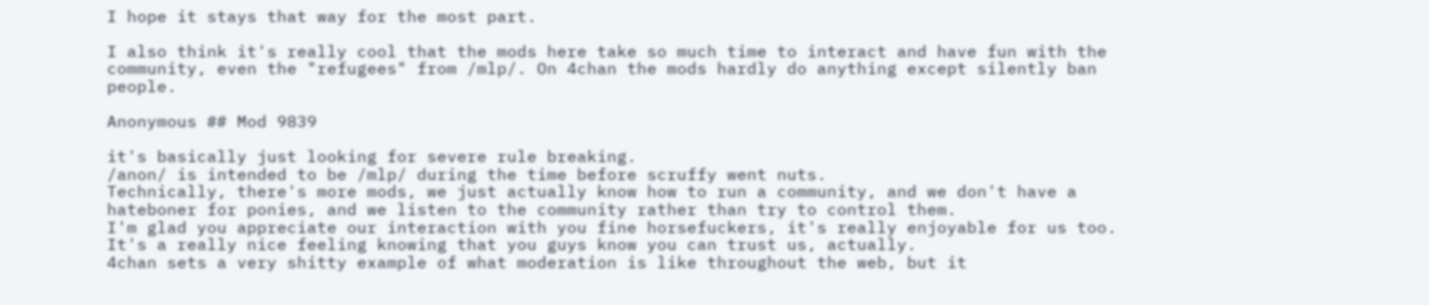I hope it stays that way for the most part.

I also think it's really cool that the mods here take so much time to interact and have fun with the community, even the "refugees" from /mlp/. On 4chan the mods hardly do anything except silently ban people.

Anonymous ## Mod 9839

it's basically just looking for severe rule breaking.
/anon/ is intended to be /mlp/ during the time before scruffy went nuts.
Technically, there's more mods, we just actually know how to run a community, and we don't have a hateboner for ponies, and we listen to the community rather than try to control them.
I'm glad you appreciate our interaction with you fine horsefuckers, it's really enjoyable for us too. It's a really nice feeling knowing that you guys know you can trust us, actually.
4chan sets a very shitty example of what moderation is like throughout the web, but it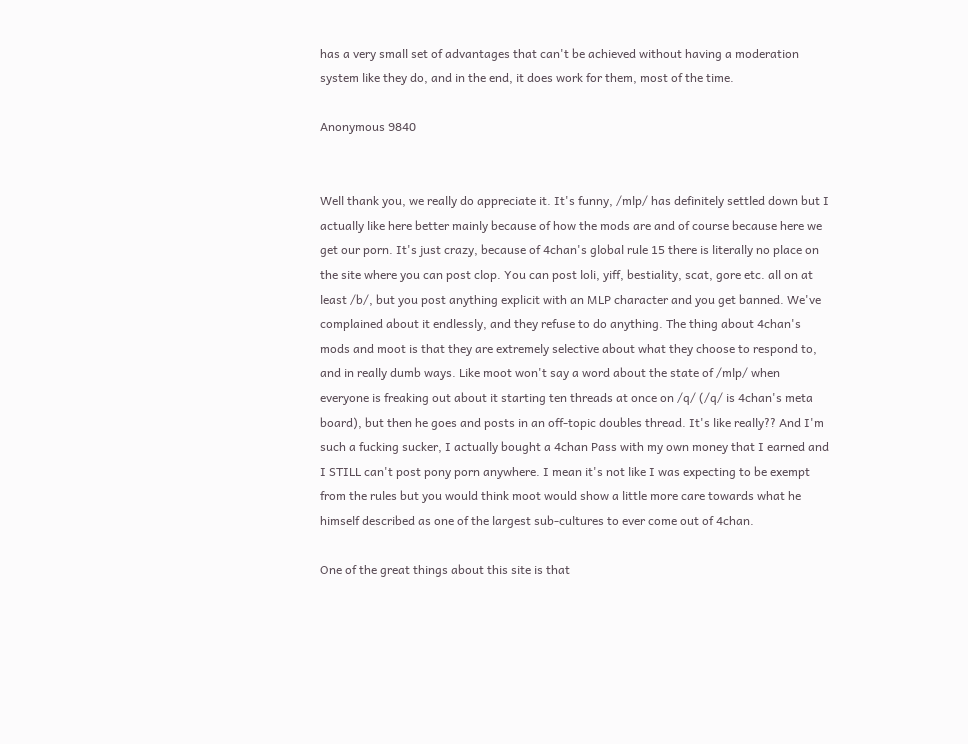has a very small set of advantages that can't be achieved without having a moderation system like they do, and in the end, it does work for them, most of the time.

Anonymous 9840


Well thank you, we really do appreciate it. It's funny, /mlp/ has definitely settled down but I actually like here better mainly because of how the mods are and of course because here we get our porn. It's just crazy, because of 4chan's global rule 15 there is literally no place on the site where you can post clop. You can post loli, yiff, bestiality, scat, gore etc. all on at least /b/, but you post anything explicit with an MLP character and you get banned. We've complained about it endlessly, and they refuse to do anything. The thing about 4chan's mods and moot is that they are extremely selective about what they choose to respond to, and in really dumb ways. Like moot won't say a word about the state of /mlp/ when everyone is freaking out about it starting ten threads at once on /q/ (/q/ is 4chan's meta board), but then he goes and posts in an off-topic doubles thread. It's like really?? And I'm such a fucking sucker, I actually bought a 4chan Pass with my own money that I earned and I STILL can't post pony porn anywhere. I mean it's not like I was expecting to be exempt from the rules but you would think moot would show a little more care towards what he himself described as one of the largest sub-cultures to ever come out of 4chan.

One of the great things about this site is that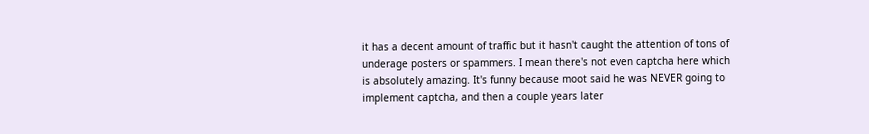it has a decent amount of traffic but it hasn't caught the attention of tons of underage posters or spammers. I mean there's not even captcha here which is absolutely amazing. It's funny because moot said he was NEVER going to implement captcha, and then a couple years later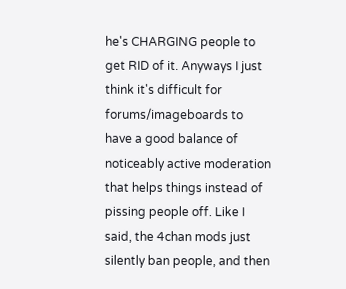he's CHARGING people to get RID of it. Anyways I just think it's difficult for forums/imageboards to have a good balance of noticeably active moderation that helps things instead of pissing people off. Like I said, the 4chan mods just silently ban people, and then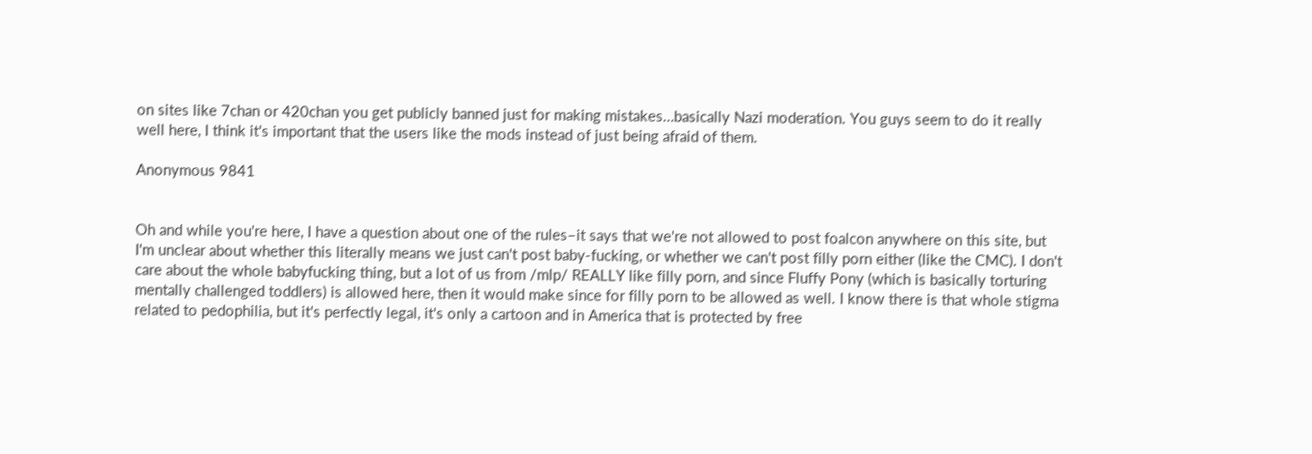on sites like 7chan or 420chan you get publicly banned just for making mistakes…basically Nazi moderation. You guys seem to do it really well here, I think it's important that the users like the mods instead of just being afraid of them.

Anonymous 9841


Oh and while you're here, I have a question about one of the rules–it says that we're not allowed to post foalcon anywhere on this site, but I'm unclear about whether this literally means we just can't post baby-fucking, or whether we can't post filly porn either (like the CMC). I don't care about the whole babyfucking thing, but a lot of us from /mlp/ REALLY like filly porn, and since Fluffy Pony (which is basically torturing mentally challenged toddlers) is allowed here, then it would make since for filly porn to be allowed as well. I know there is that whole stigma related to pedophilia, but it's perfectly legal, it's only a cartoon and in America that is protected by free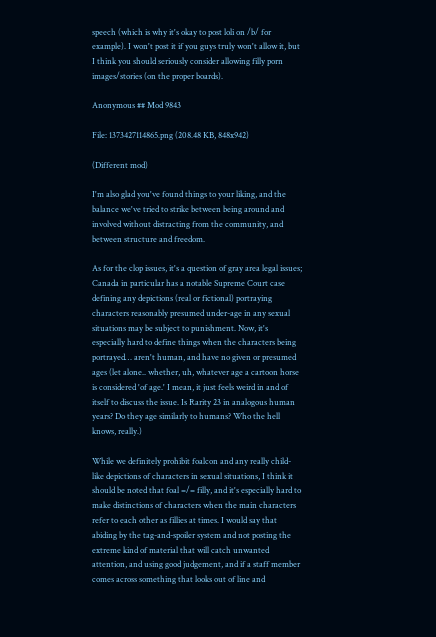speech (which is why it's okay to post loli on /b/ for example). I won't post it if you guys truly won't allow it, but I think you should seriously consider allowing filly porn images/stories (on the proper boards).

Anonymous ## Mod 9843

File: 1373427114865.png (208.48 KB, 848x942)

(Different mod)

I'm also glad you've found things to your liking, and the balance we've tried to strike between being around and involved without distracting from the community, and between structure and freedom.

As for the clop issues, it's a question of gray area legal issues; Canada in particular has a notable Supreme Court case defining any depictions (real or fictional) portraying characters reasonably presumed under-age in any sexual situations may be subject to punishment. Now, it's especially hard to define things when the characters being portrayed… aren't human, and have no given or presumed ages (let alone.. whether, uh, whatever age a cartoon horse is considered 'of age.' I mean, it just feels weird in and of itself to discuss the issue. Is Rarity 23 in analogous human years? Do they age similarly to humans? Who the hell knows, really.)

While we definitely prohibit foalcon and any really child-like depictions of characters in sexual situations, I think it should be noted that foal =/= filly, and it's especially hard to make distinctions of characters when the main characters refer to each other as fillies at times. I would say that abiding by the tag-and-spoiler system and not posting the extreme kind of material that will catch unwanted attention, and using good judgement, and if a staff member comes across something that looks out of line and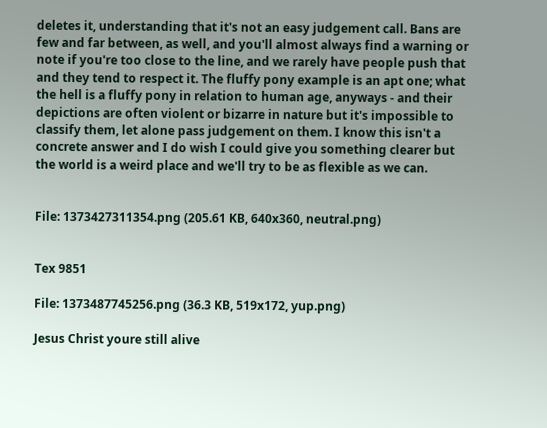deletes it, understanding that it's not an easy judgement call. Bans are few and far between, as well, and you'll almost always find a warning or note if you're too close to the line, and we rarely have people push that and they tend to respect it. The fluffy pony example is an apt one; what the hell is a fluffy pony in relation to human age, anyways - and their depictions are often violent or bizarre in nature but it's impossible to classify them, let alone pass judgement on them. I know this isn't a concrete answer and I do wish I could give you something clearer but the world is a weird place and we'll try to be as flexible as we can.


File: 1373427311354.png (205.61 KB, 640x360, neutral.png)


Tex 9851

File: 1373487745256.png (36.3 KB, 519x172, yup.png)

Jesus Christ youre still alive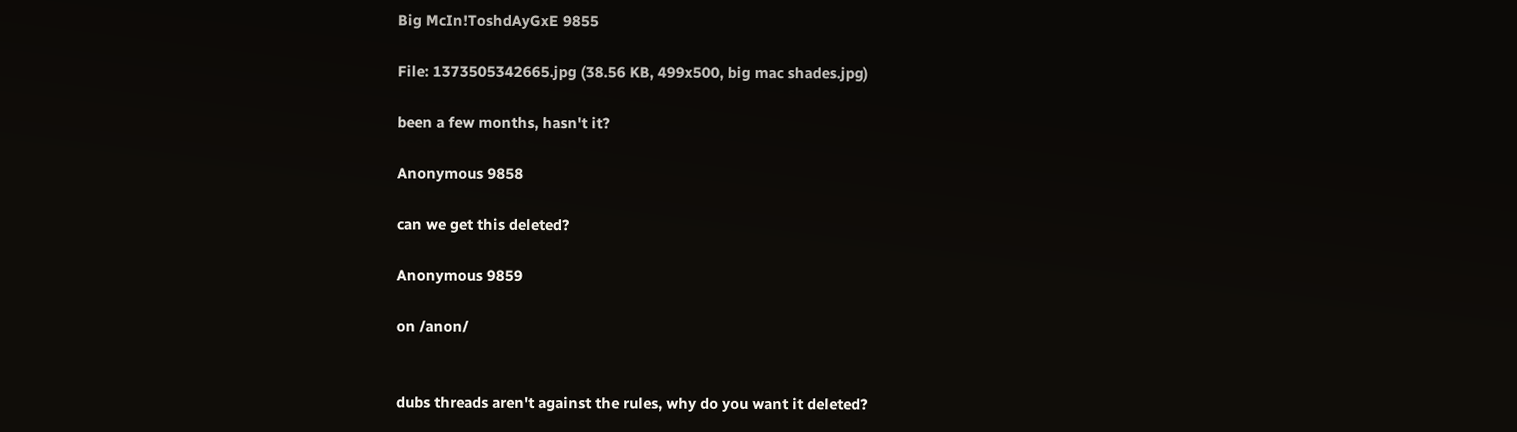Big McIn!ToshdAyGxE 9855

File: 1373505342665.jpg (38.56 KB, 499x500, big mac shades.jpg)

been a few months, hasn't it?

Anonymous 9858

can we get this deleted?

Anonymous 9859

on /anon/


dubs threads aren't against the rules, why do you want it deleted?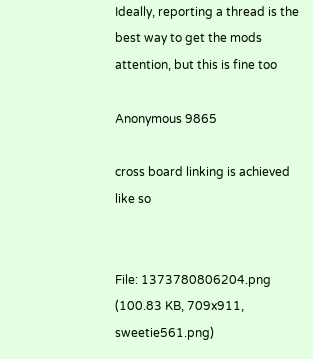Ideally, reporting a thread is the best way to get the mods attention, but this is fine too

Anonymous 9865

cross board linking is achieved like so


File: 1373780806204.png (100.83 KB, 709x911, sweetie561.png)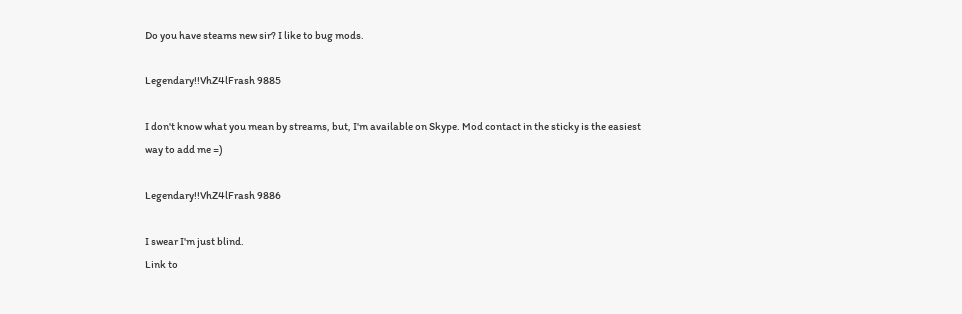Do you have steams new sir? I like to bug mods.

Legendary!!VhZ4lFrash 9885

I don't know what you mean by streams, but, I'm available on Skype. Mod contact in the sticky is the easiest way to add me =)

Legendary!!VhZ4lFrash 9886

I swear I'm just blind.
Link to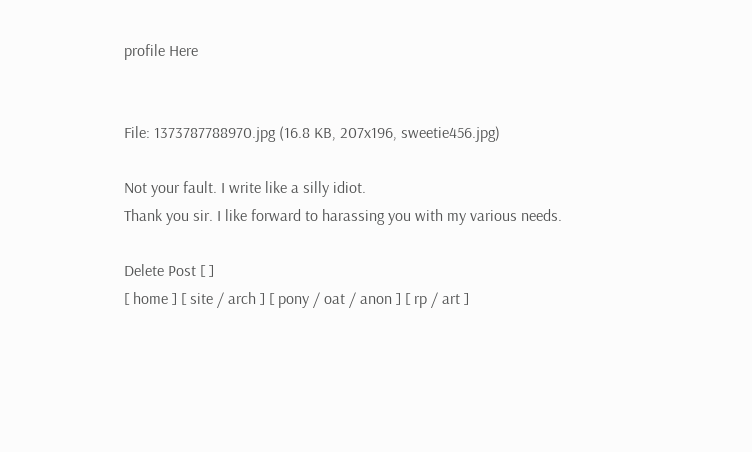profile Here


File: 1373787788970.jpg (16.8 KB, 207x196, sweetie456.jpg)

Not your fault. I write like a silly idiot.
Thank you sir. I like forward to harassing you with my various needs.

Delete Post [ ]
[ home ] [ site / arch ] [ pony / oat / anon ] [ rp / art ]